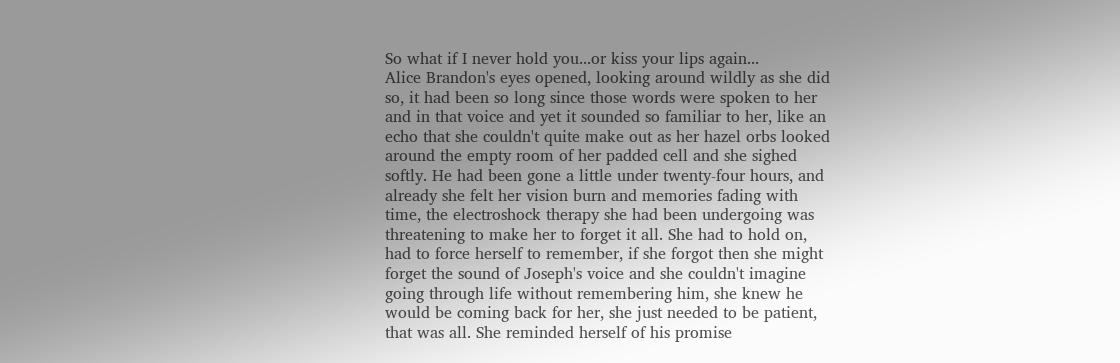So what if I never hold you...or kiss your lips again...
Alice Brandon's eyes opened, looking around wildly as she did so, it had been so long since those words were spoken to her and in that voice and yet it sounded so familiar to her, like an echo that she couldn't quite make out as her hazel orbs looked around the empty room of her padded cell and she sighed softly. He had been gone a little under twenty-four hours, and already she felt her vision burn and memories fading with time, the electroshock therapy she had been undergoing was threatening to make her to forget it all. She had to hold on, had to force herself to remember, if she forgot then she might forget the sound of Joseph's voice and she couldn't imagine going through life without remembering him, she knew he would be coming back for her, she just needed to be patient, that was all. She reminded herself of his promise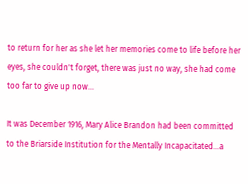to return for her as she let her memories come to life before her eyes, she couldn't forget, there was just no way, she had come too far to give up now...

It was December 1916, Mary Alice Brandon had been committed to the Briarside Institution for the Mentally Incapacitated...a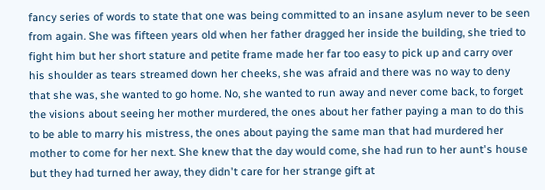fancy series of words to state that one was being committed to an insane asylum never to be seen from again. She was fifteen years old when her father dragged her inside the building, she tried to fight him but her short stature and petite frame made her far too easy to pick up and carry over his shoulder as tears streamed down her cheeks, she was afraid and there was no way to deny that she was, she wanted to go home. No, she wanted to run away and never come back, to forget the visions about seeing her mother murdered, the ones about her father paying a man to do this to be able to marry his mistress, the ones about paying the same man that had murdered her mother to come for her next. She knew that the day would come, she had run to her aunt's house but they had turned her away, they didn't care for her strange gift at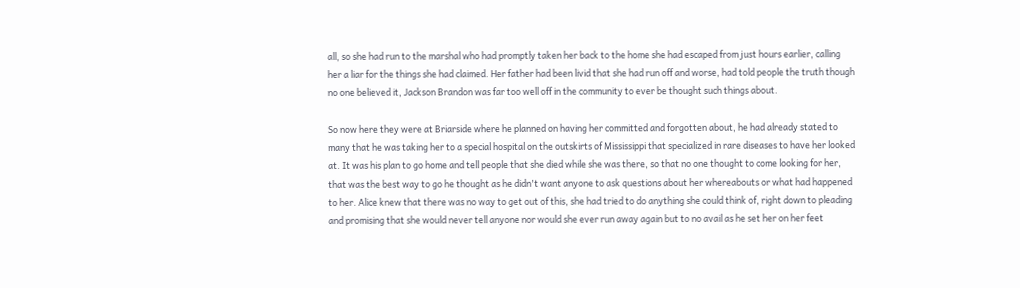all, so she had run to the marshal who had promptly taken her back to the home she had escaped from just hours earlier, calling her a liar for the things she had claimed. Her father had been livid that she had run off and worse, had told people the truth though no one believed it, Jackson Brandon was far too well off in the community to ever be thought such things about.

So now here they were at Briarside where he planned on having her committed and forgotten about, he had already stated to many that he was taking her to a special hospital on the outskirts of Mississippi that specialized in rare diseases to have her looked at. It was his plan to go home and tell people that she died while she was there, so that no one thought to come looking for her, that was the best way to go he thought as he didn't want anyone to ask questions about her whereabouts or what had happened to her. Alice knew that there was no way to get out of this, she had tried to do anything she could think of, right down to pleading and promising that she would never tell anyone nor would she ever run away again but to no avail as he set her on her feet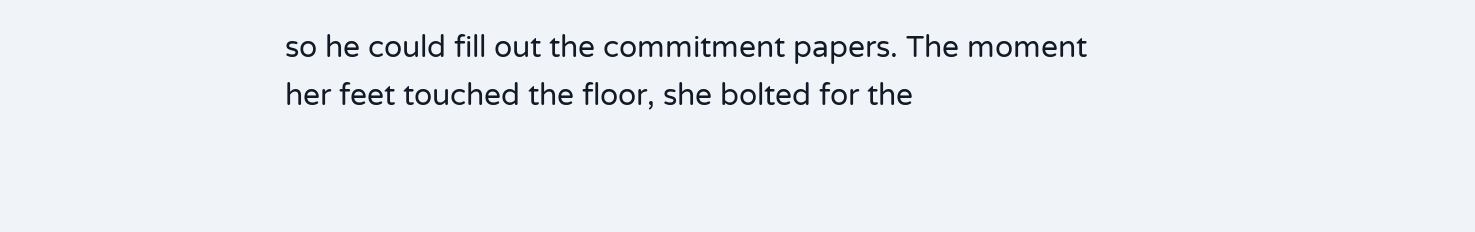so he could fill out the commitment papers. The moment her feet touched the floor, she bolted for the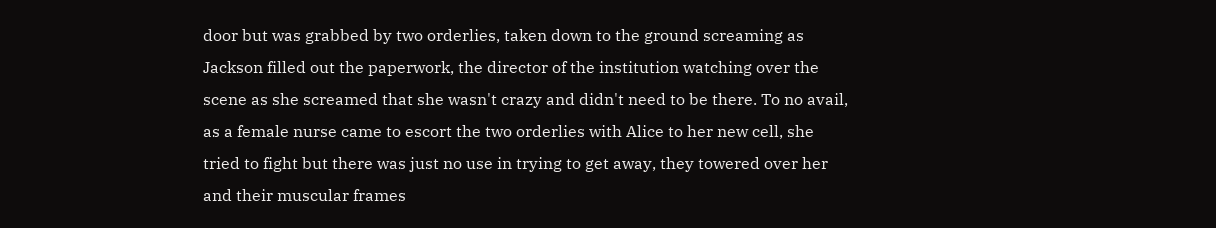door but was grabbed by two orderlies, taken down to the ground screaming as Jackson filled out the paperwork, the director of the institution watching over the scene as she screamed that she wasn't crazy and didn't need to be there. To no avail, as a female nurse came to escort the two orderlies with Alice to her new cell, she tried to fight but there was just no use in trying to get away, they towered over her and their muscular frames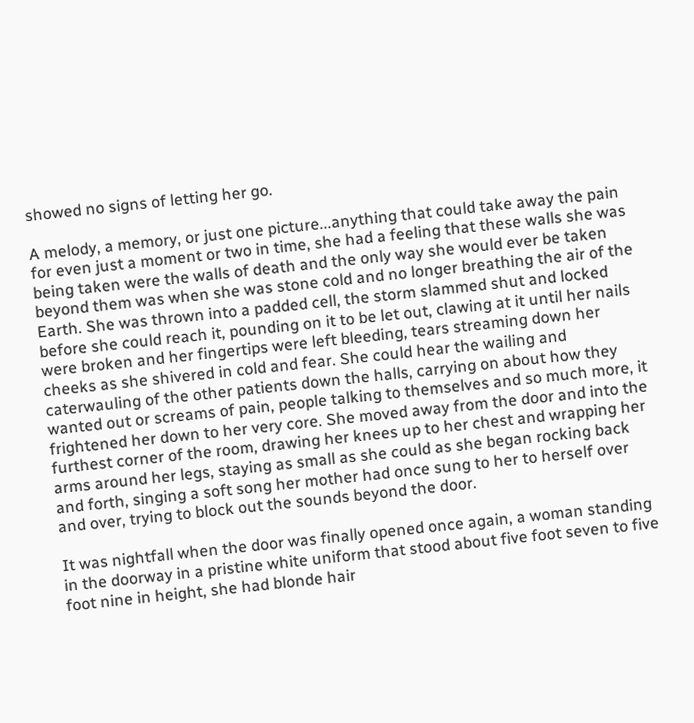showed no signs of letting her go.

A melody, a memory, or just one picture...anything that could take away the pain for even just a moment or two in time, she had a feeling that these walls she was being taken were the walls of death and the only way she would ever be taken beyond them was when she was stone cold and no longer breathing the air of the Earth. She was thrown into a padded cell, the storm slammed shut and locked before she could reach it, pounding on it to be let out, clawing at it until her nails were broken and her fingertips were left bleeding, tears streaming down her cheeks as she shivered in cold and fear. She could hear the wailing and caterwauling of the other patients down the halls, carrying on about how they wanted out or screams of pain, people talking to themselves and so much more, it frightened her down to her very core. She moved away from the door and into the furthest corner of the room, drawing her knees up to her chest and wrapping her arms around her legs, staying as small as she could as she began rocking back and forth, singing a soft song her mother had once sung to her to herself over and over, trying to block out the sounds beyond the door.

It was nightfall when the door was finally opened once again, a woman standing in the doorway in a pristine white uniform that stood about five foot seven to five foot nine in height, she had blonde hair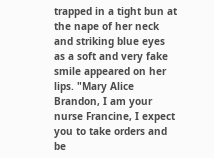trapped in a tight bun at the nape of her neck and striking blue eyes as a soft and very fake smile appeared on her lips. "Mary Alice Brandon, I am your nurse Francine, I expect you to take orders and be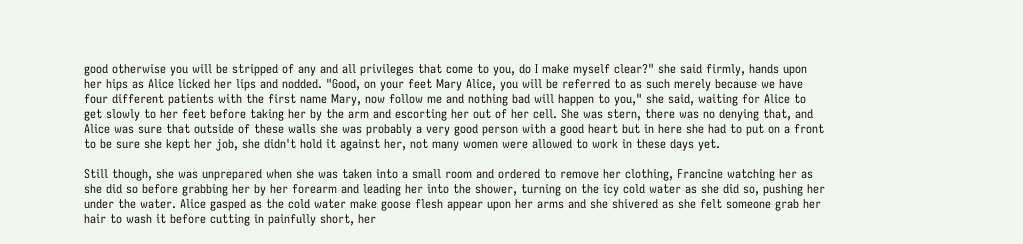good otherwise you will be stripped of any and all privileges that come to you, do I make myself clear?" she said firmly, hands upon her hips as Alice licked her lips and nodded. "Good, on your feet Mary Alice, you will be referred to as such merely because we have four different patients with the first name Mary, now follow me and nothing bad will happen to you," she said, waiting for Alice to get slowly to her feet before taking her by the arm and escorting her out of her cell. She was stern, there was no denying that, and Alice was sure that outside of these walls she was probably a very good person with a good heart but in here she had to put on a front to be sure she kept her job, she didn't hold it against her, not many women were allowed to work in these days yet.

Still though, she was unprepared when she was taken into a small room and ordered to remove her clothing, Francine watching her as she did so before grabbing her by her forearm and leading her into the shower, turning on the icy cold water as she did so, pushing her under the water. Alice gasped as the cold water make goose flesh appear upon her arms and she shivered as she felt someone grab her hair to wash it before cutting in painfully short, her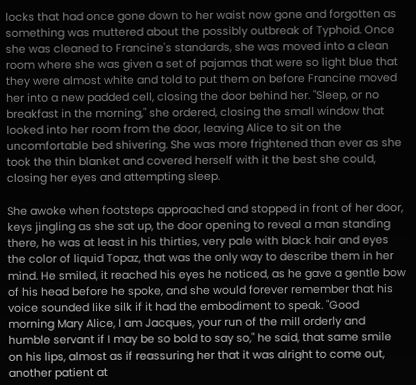locks that had once gone down to her waist now gone and forgotten as something was muttered about the possibly outbreak of Typhoid. Once she was cleaned to Francine's standards, she was moved into a clean room where she was given a set of pajamas that were so light blue that they were almost white and told to put them on before Francine moved her into a new padded cell, closing the door behind her. "Sleep, or no breakfast in the morning," she ordered, closing the small window that looked into her room from the door, leaving Alice to sit on the uncomfortable bed shivering. She was more frightened than ever as she took the thin blanket and covered herself with it the best she could, closing her eyes and attempting sleep.

She awoke when footsteps approached and stopped in front of her door, keys jingling as she sat up, the door opening to reveal a man standing there, he was at least in his thirties, very pale with black hair and eyes the color of liquid Topaz, that was the only way to describe them in her mind. He smiled, it reached his eyes he noticed, as he gave a gentle bow of his head before he spoke, and she would forever remember that his voice sounded like silk if it had the embodiment to speak. "Good morning Mary Alice, I am Jacques, your run of the mill orderly and humble servant if I may be so bold to say so," he said, that same smile on his lips, almost as if reassuring her that it was alright to come out, another patient at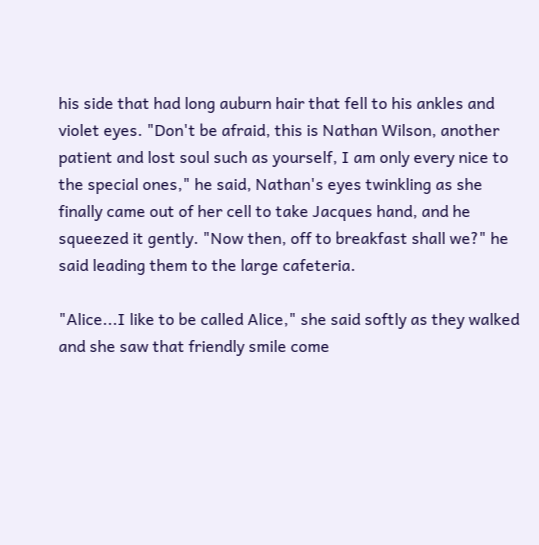his side that had long auburn hair that fell to his ankles and violet eyes. "Don't be afraid, this is Nathan Wilson, another patient and lost soul such as yourself, I am only every nice to the special ones," he said, Nathan's eyes twinkling as she finally came out of her cell to take Jacques hand, and he squeezed it gently. "Now then, off to breakfast shall we?" he said leading them to the large cafeteria.

"Alice...I like to be called Alice," she said softly as they walked and she saw that friendly smile come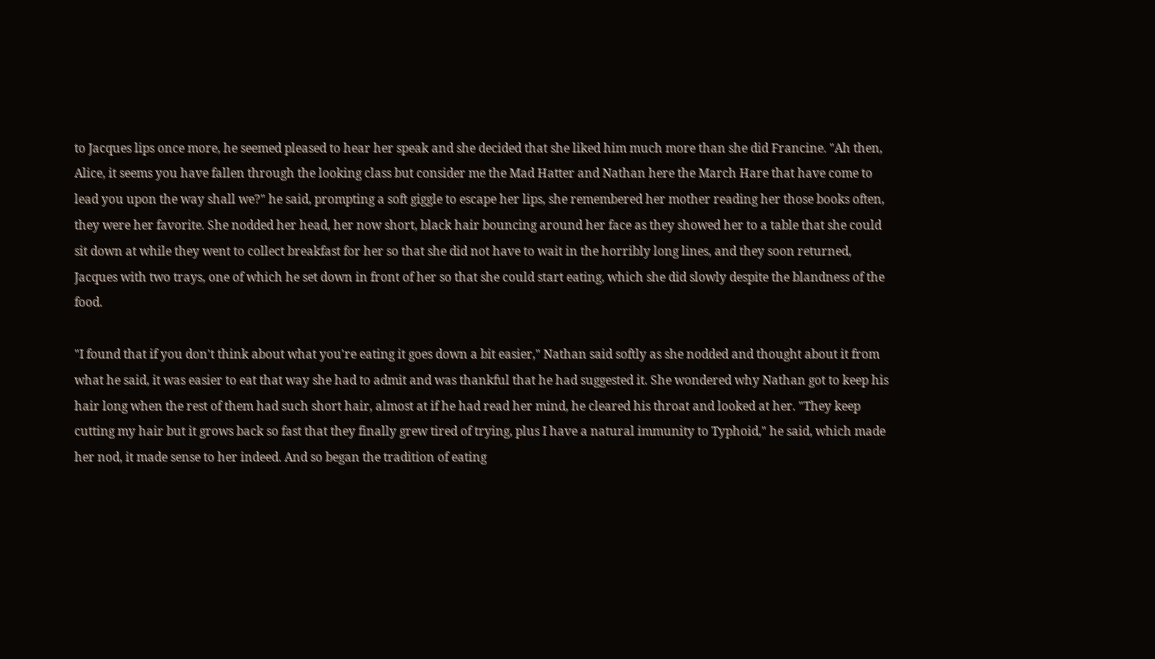to Jacques lips once more, he seemed pleased to hear her speak and she decided that she liked him much more than she did Francine. "Ah then, Alice, it seems you have fallen through the looking class but consider me the Mad Hatter and Nathan here the March Hare that have come to lead you upon the way shall we?" he said, prompting a soft giggle to escape her lips, she remembered her mother reading her those books often, they were her favorite. She nodded her head, her now short, black hair bouncing around her face as they showed her to a table that she could sit down at while they went to collect breakfast for her so that she did not have to wait in the horribly long lines, and they soon returned, Jacques with two trays, one of which he set down in front of her so that she could start eating, which she did slowly despite the blandness of the food.

"I found that if you don't think about what you're eating it goes down a bit easier," Nathan said softly as she nodded and thought about it from what he said, it was easier to eat that way she had to admit and was thankful that he had suggested it. She wondered why Nathan got to keep his hair long when the rest of them had such short hair, almost at if he had read her mind, he cleared his throat and looked at her. "They keep cutting my hair but it grows back so fast that they finally grew tired of trying, plus I have a natural immunity to Typhoid," he said, which made her nod, it made sense to her indeed. And so began the tradition of eating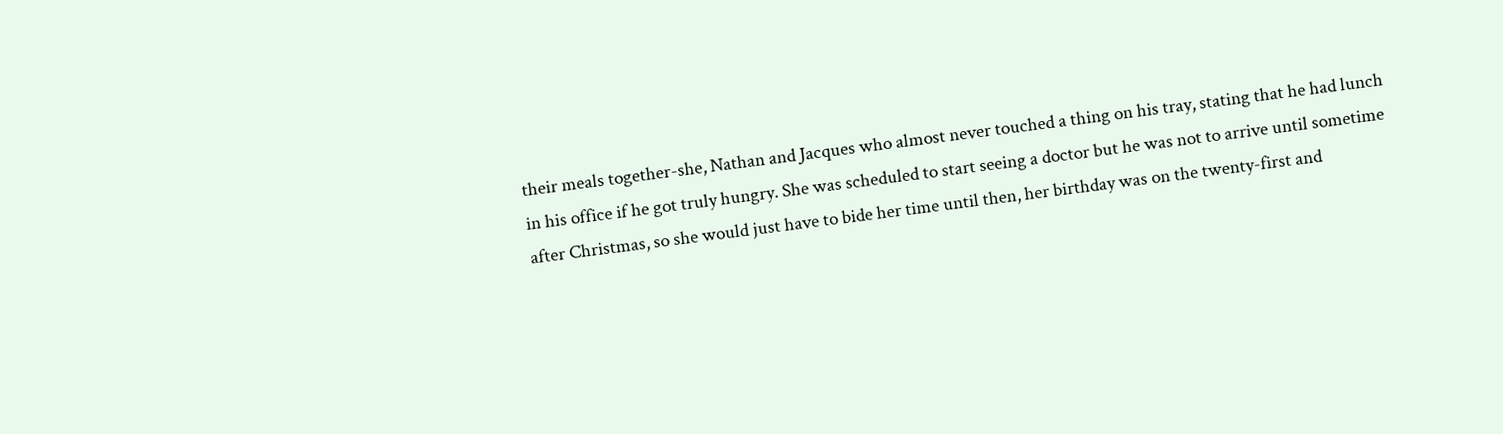their meals together-she, Nathan and Jacques who almost never touched a thing on his tray, stating that he had lunch in his office if he got truly hungry. She was scheduled to start seeing a doctor but he was not to arrive until sometime after Christmas, so she would just have to bide her time until then, her birthday was on the twenty-first and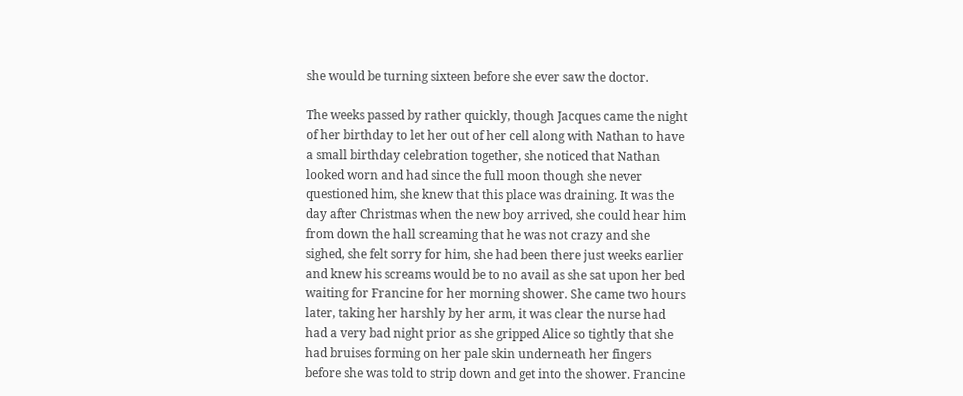she would be turning sixteen before she ever saw the doctor.

The weeks passed by rather quickly, though Jacques came the night of her birthday to let her out of her cell along with Nathan to have a small birthday celebration together, she noticed that Nathan looked worn and had since the full moon though she never questioned him, she knew that this place was draining. It was the day after Christmas when the new boy arrived, she could hear him from down the hall screaming that he was not crazy and she sighed, she felt sorry for him, she had been there just weeks earlier and knew his screams would be to no avail as she sat upon her bed waiting for Francine for her morning shower. She came two hours later, taking her harshly by her arm, it was clear the nurse had had a very bad night prior as she gripped Alice so tightly that she had bruises forming on her pale skin underneath her fingers before she was told to strip down and get into the shower. Francine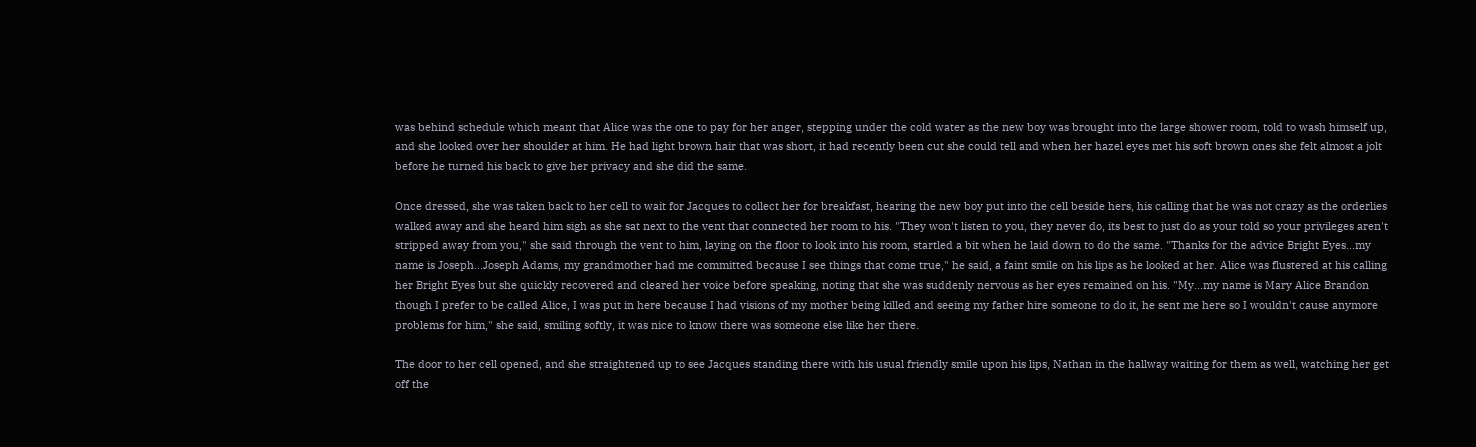was behind schedule which meant that Alice was the one to pay for her anger, stepping under the cold water as the new boy was brought into the large shower room, told to wash himself up, and she looked over her shoulder at him. He had light brown hair that was short, it had recently been cut she could tell and when her hazel eyes met his soft brown ones she felt almost a jolt before he turned his back to give her privacy and she did the same.

Once dressed, she was taken back to her cell to wait for Jacques to collect her for breakfast, hearing the new boy put into the cell beside hers, his calling that he was not crazy as the orderlies walked away and she heard him sigh as she sat next to the vent that connected her room to his. "They won't listen to you, they never do, its best to just do as your told so your privileges aren't stripped away from you," she said through the vent to him, laying on the floor to look into his room, startled a bit when he laid down to do the same. "Thanks for the advice Bright Eyes...my name is Joseph...Joseph Adams, my grandmother had me committed because I see things that come true," he said, a faint smile on his lips as he looked at her. Alice was flustered at his calling her Bright Eyes but she quickly recovered and cleared her voice before speaking, noting that she was suddenly nervous as her eyes remained on his. "My...my name is Mary Alice Brandon though I prefer to be called Alice, I was put in here because I had visions of my mother being killed and seeing my father hire someone to do it, he sent me here so I wouldn't cause anymore problems for him," she said, smiling softly, it was nice to know there was someone else like her there.

The door to her cell opened, and she straightened up to see Jacques standing there with his usual friendly smile upon his lips, Nathan in the hallway waiting for them as well, watching her get off the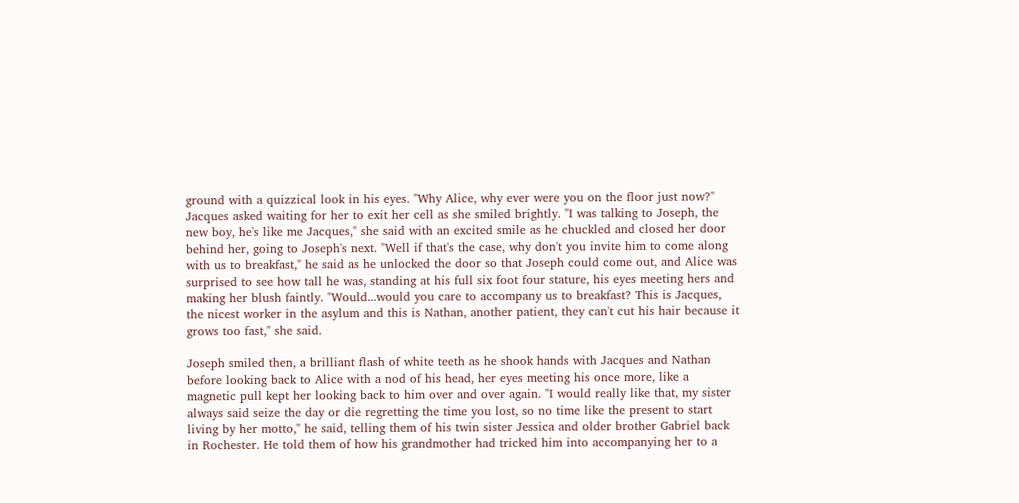ground with a quizzical look in his eyes. "Why Alice, why ever were you on the floor just now?" Jacques asked waiting for her to exit her cell as she smiled brightly. "I was talking to Joseph, the new boy, he's like me Jacques," she said with an excited smile as he chuckled and closed her door behind her, going to Joseph's next. "Well if that's the case, why don't you invite him to come along with us to breakfast," he said as he unlocked the door so that Joseph could come out, and Alice was surprised to see how tall he was, standing at his full six foot four stature, his eyes meeting hers and making her blush faintly. "Would...would you care to accompany us to breakfast? This is Jacques, the nicest worker in the asylum and this is Nathan, another patient, they can't cut his hair because it grows too fast," she said.

Joseph smiled then, a brilliant flash of white teeth as he shook hands with Jacques and Nathan before looking back to Alice with a nod of his head, her eyes meeting his once more, like a magnetic pull kept her looking back to him over and over again. "I would really like that, my sister always said seize the day or die regretting the time you lost, so no time like the present to start living by her motto," he said, telling them of his twin sister Jessica and older brother Gabriel back in Rochester. He told them of how his grandmother had tricked him into accompanying her to a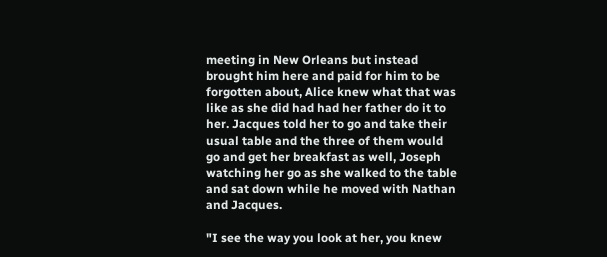meeting in New Orleans but instead brought him here and paid for him to be forgotten about, Alice knew what that was like as she did had had her father do it to her. Jacques told her to go and take their usual table and the three of them would go and get her breakfast as well, Joseph watching her go as she walked to the table and sat down while he moved with Nathan and Jacques.

"I see the way you look at her, you knew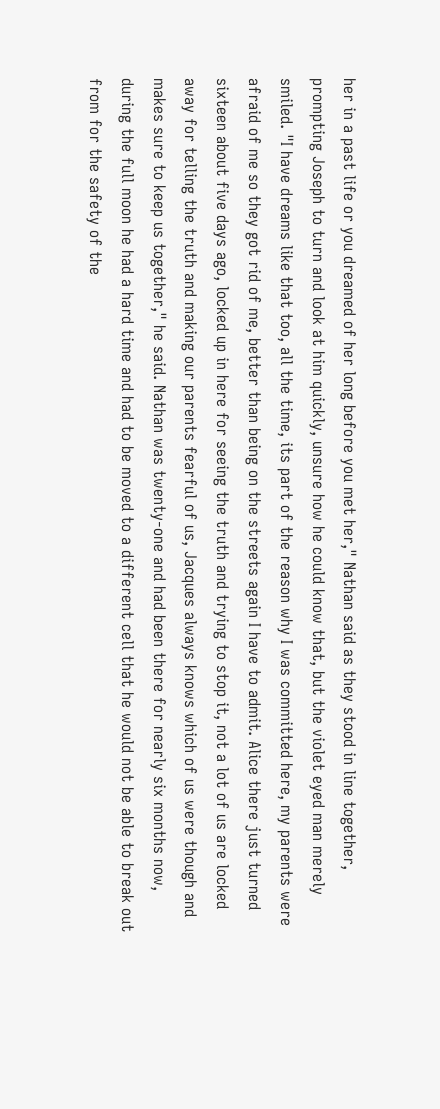her in a past life or you dreamed of her long before you met her," Nathan said as they stood in line together, prompting Joseph to turn and look at him quickly, unsure how he could know that, but the violet eyed man merely smiled. "I have dreams like that too, all the time, its part of the reason why I was committed here, my parents were afraid of me so they got rid of me, better than being on the streets again I have to admit. Alice there just turned sixteen about five days ago, locked up in here for seeing the truth and trying to stop it, not a lot of us are locked away for telling the truth and making our parents fearful of us, Jacques always knows which of us were though and makes sure to keep us together," he said. Nathan was twenty-one and had been there for nearly six months now, during the full moon he had a hard time and had to be moved to a different cell that he would not be able to break out from for the safety of the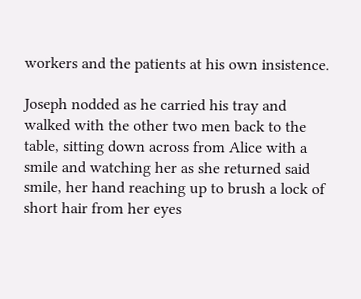workers and the patients at his own insistence.

Joseph nodded as he carried his tray and walked with the other two men back to the table, sitting down across from Alice with a smile and watching her as she returned said smile, her hand reaching up to brush a lock of short hair from her eyes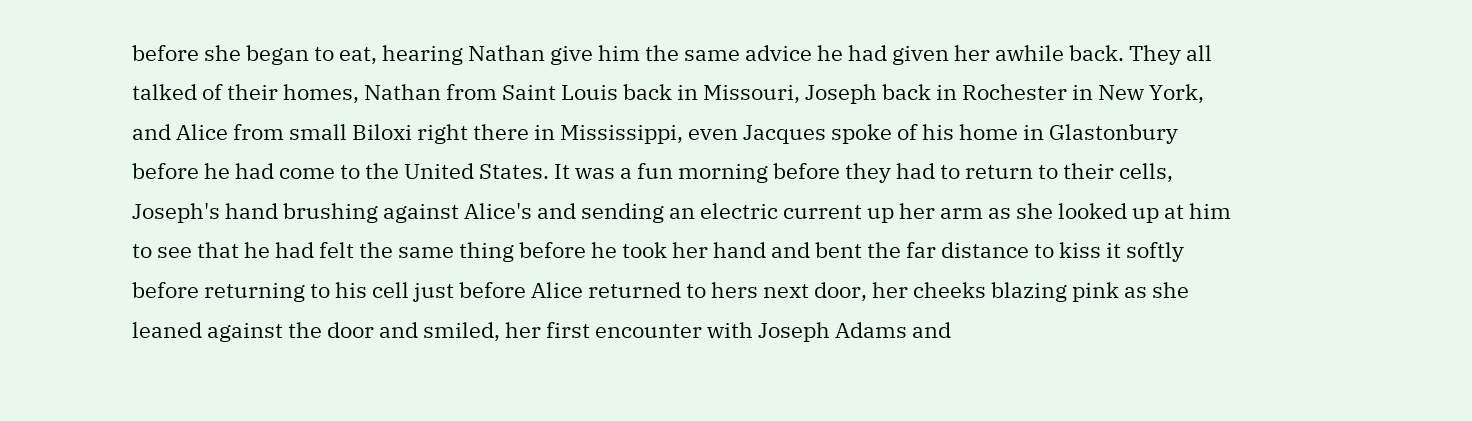before she began to eat, hearing Nathan give him the same advice he had given her awhile back. They all talked of their homes, Nathan from Saint Louis back in Missouri, Joseph back in Rochester in New York, and Alice from small Biloxi right there in Mississippi, even Jacques spoke of his home in Glastonbury before he had come to the United States. It was a fun morning before they had to return to their cells, Joseph's hand brushing against Alice's and sending an electric current up her arm as she looked up at him to see that he had felt the same thing before he took her hand and bent the far distance to kiss it softly before returning to his cell just before Alice returned to hers next door, her cheeks blazing pink as she leaned against the door and smiled, her first encounter with Joseph Adams and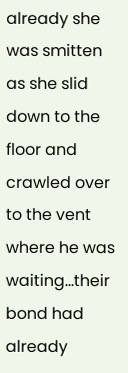already she was smitten as she slid down to the floor and crawled over to the vent where he was waiting...their bond had already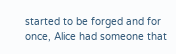started to be forged and for once, Alice had someone that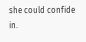she could confide in.